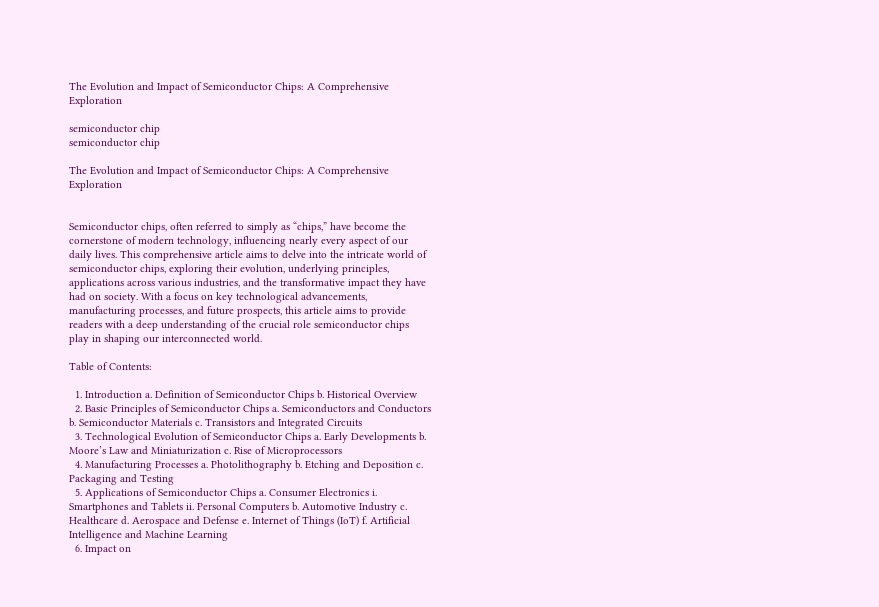The Evolution and Impact of Semiconductor Chips: A Comprehensive Exploration

semiconductor chip
semiconductor chip

The Evolution and Impact of Semiconductor Chips: A Comprehensive Exploration


Semiconductor chips, often referred to simply as “chips,” have become the cornerstone of modern technology, influencing nearly every aspect of our daily lives. This comprehensive article aims to delve into the intricate world of semiconductor chips, exploring their evolution, underlying principles, applications across various industries, and the transformative impact they have had on society. With a focus on key technological advancements, manufacturing processes, and future prospects, this article aims to provide readers with a deep understanding of the crucial role semiconductor chips play in shaping our interconnected world.

Table of Contents:

  1. Introduction a. Definition of Semiconductor Chips b. Historical Overview
  2. Basic Principles of Semiconductor Chips a. Semiconductors and Conductors b. Semiconductor Materials c. Transistors and Integrated Circuits
  3. Technological Evolution of Semiconductor Chips a. Early Developments b. Moore’s Law and Miniaturization c. Rise of Microprocessors
  4. Manufacturing Processes a. Photolithography b. Etching and Deposition c. Packaging and Testing
  5. Applications of Semiconductor Chips a. Consumer Electronics i. Smartphones and Tablets ii. Personal Computers b. Automotive Industry c. Healthcare d. Aerospace and Defense e. Internet of Things (IoT) f. Artificial Intelligence and Machine Learning
  6. Impact on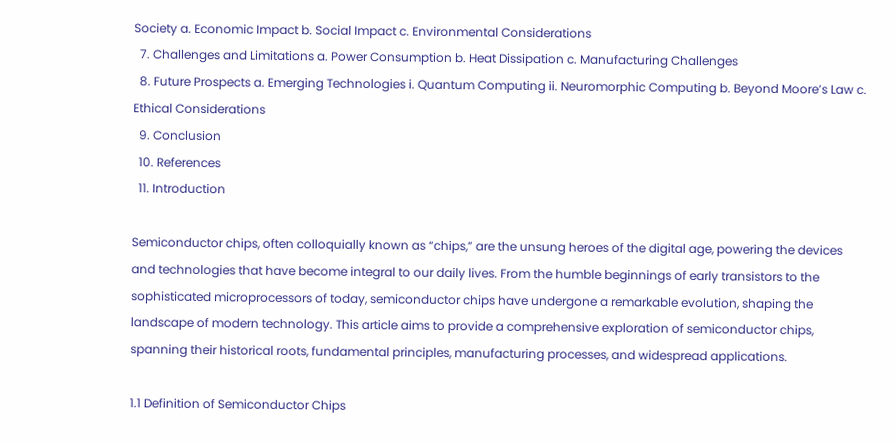Society a. Economic Impact b. Social Impact c. Environmental Considerations
  7. Challenges and Limitations a. Power Consumption b. Heat Dissipation c. Manufacturing Challenges
  8. Future Prospects a. Emerging Technologies i. Quantum Computing ii. Neuromorphic Computing b. Beyond Moore’s Law c. Ethical Considerations
  9. Conclusion
  10. References
  11. Introduction

Semiconductor chips, often colloquially known as “chips,” are the unsung heroes of the digital age, powering the devices and technologies that have become integral to our daily lives. From the humble beginnings of early transistors to the sophisticated microprocessors of today, semiconductor chips have undergone a remarkable evolution, shaping the landscape of modern technology. This article aims to provide a comprehensive exploration of semiconductor chips, spanning their historical roots, fundamental principles, manufacturing processes, and widespread applications.

1.1 Definition of Semiconductor Chips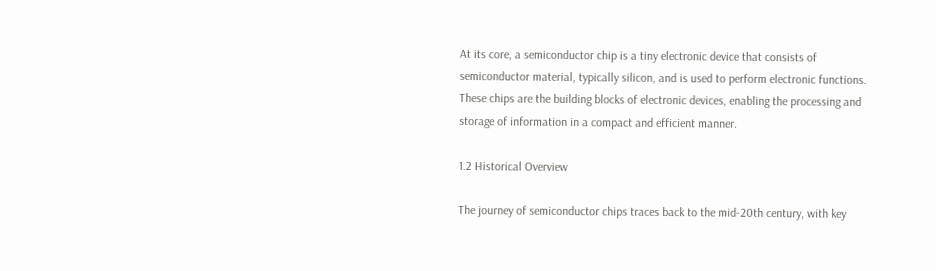At its core, a semiconductor chip is a tiny electronic device that consists of semiconductor material, typically silicon, and is used to perform electronic functions. These chips are the building blocks of electronic devices, enabling the processing and storage of information in a compact and efficient manner.

1.2 Historical Overview

The journey of semiconductor chips traces back to the mid-20th century, with key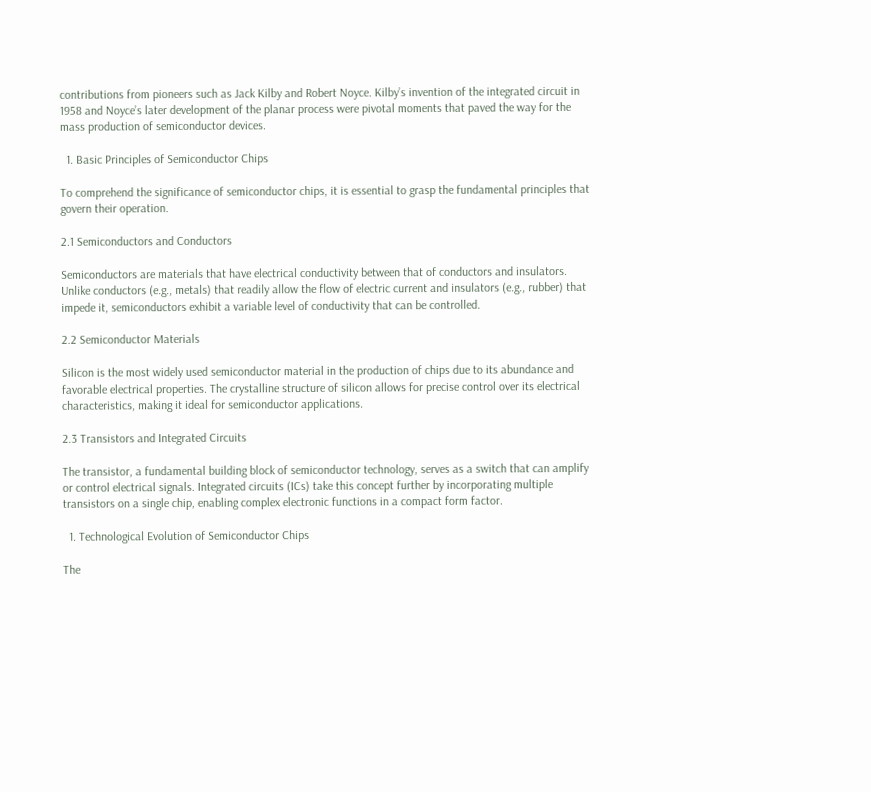contributions from pioneers such as Jack Kilby and Robert Noyce. Kilby’s invention of the integrated circuit in 1958 and Noyce’s later development of the planar process were pivotal moments that paved the way for the mass production of semiconductor devices.

  1. Basic Principles of Semiconductor Chips

To comprehend the significance of semiconductor chips, it is essential to grasp the fundamental principles that govern their operation.

2.1 Semiconductors and Conductors

Semiconductors are materials that have electrical conductivity between that of conductors and insulators. Unlike conductors (e.g., metals) that readily allow the flow of electric current and insulators (e.g., rubber) that impede it, semiconductors exhibit a variable level of conductivity that can be controlled.

2.2 Semiconductor Materials

Silicon is the most widely used semiconductor material in the production of chips due to its abundance and favorable electrical properties. The crystalline structure of silicon allows for precise control over its electrical characteristics, making it ideal for semiconductor applications.

2.3 Transistors and Integrated Circuits

The transistor, a fundamental building block of semiconductor technology, serves as a switch that can amplify or control electrical signals. Integrated circuits (ICs) take this concept further by incorporating multiple transistors on a single chip, enabling complex electronic functions in a compact form factor.

  1. Technological Evolution of Semiconductor Chips

The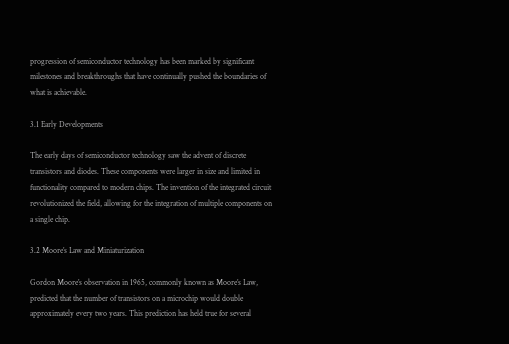progression of semiconductor technology has been marked by significant milestones and breakthroughs that have continually pushed the boundaries of what is achievable.

3.1 Early Developments

The early days of semiconductor technology saw the advent of discrete transistors and diodes. These components were larger in size and limited in functionality compared to modern chips. The invention of the integrated circuit revolutionized the field, allowing for the integration of multiple components on a single chip.

3.2 Moore’s Law and Miniaturization

Gordon Moore’s observation in 1965, commonly known as Moore’s Law, predicted that the number of transistors on a microchip would double approximately every two years. This prediction has held true for several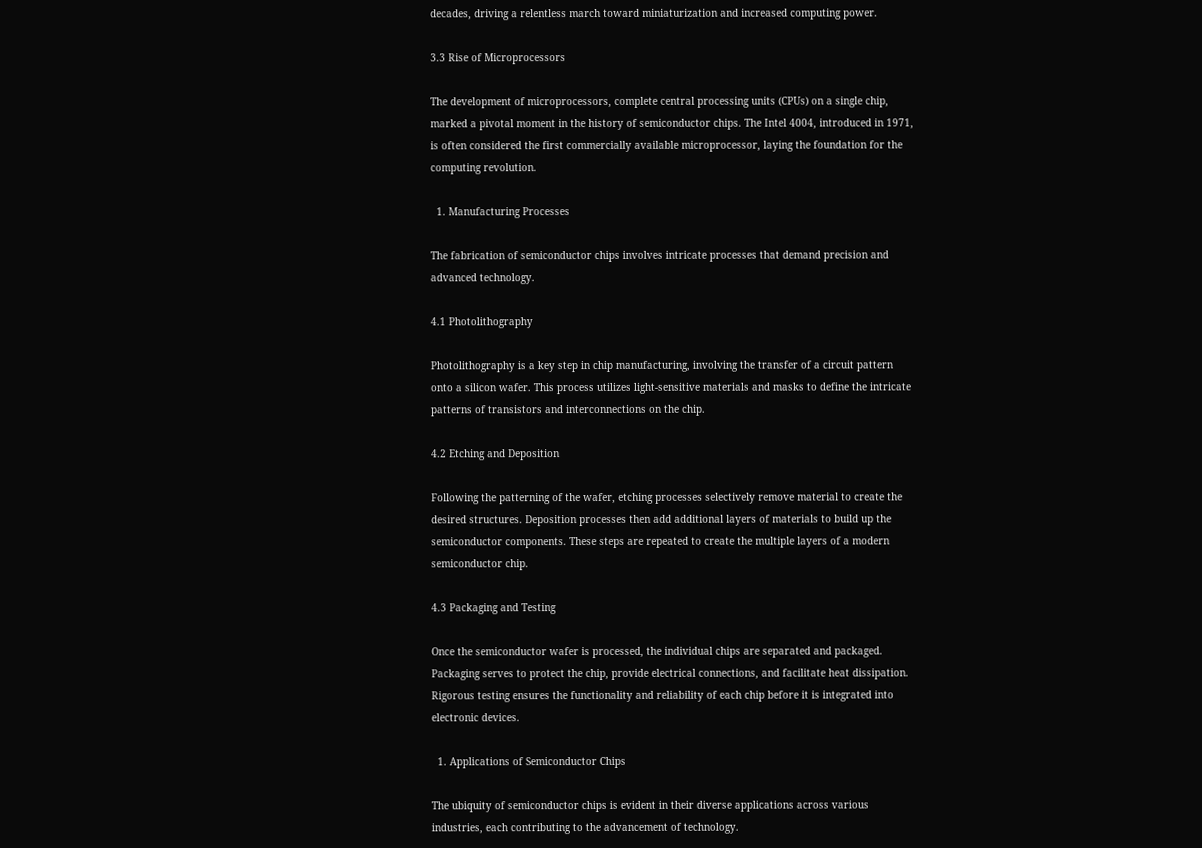decades, driving a relentless march toward miniaturization and increased computing power.

3.3 Rise of Microprocessors

The development of microprocessors, complete central processing units (CPUs) on a single chip, marked a pivotal moment in the history of semiconductor chips. The Intel 4004, introduced in 1971, is often considered the first commercially available microprocessor, laying the foundation for the computing revolution.

  1. Manufacturing Processes

The fabrication of semiconductor chips involves intricate processes that demand precision and advanced technology.

4.1 Photolithography

Photolithography is a key step in chip manufacturing, involving the transfer of a circuit pattern onto a silicon wafer. This process utilizes light-sensitive materials and masks to define the intricate patterns of transistors and interconnections on the chip.

4.2 Etching and Deposition

Following the patterning of the wafer, etching processes selectively remove material to create the desired structures. Deposition processes then add additional layers of materials to build up the semiconductor components. These steps are repeated to create the multiple layers of a modern semiconductor chip.

4.3 Packaging and Testing

Once the semiconductor wafer is processed, the individual chips are separated and packaged. Packaging serves to protect the chip, provide electrical connections, and facilitate heat dissipation. Rigorous testing ensures the functionality and reliability of each chip before it is integrated into electronic devices.

  1. Applications of Semiconductor Chips

The ubiquity of semiconductor chips is evident in their diverse applications across various industries, each contributing to the advancement of technology.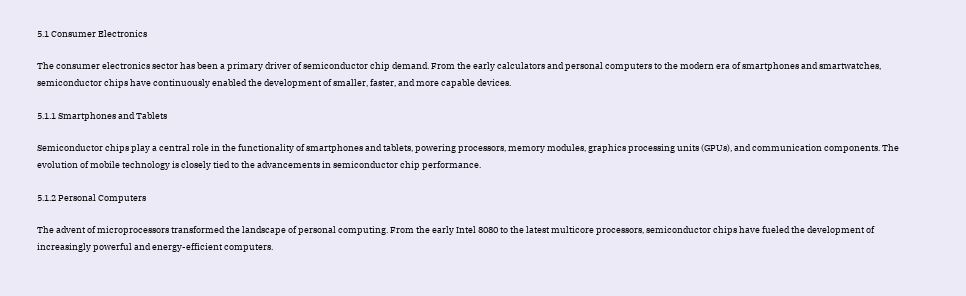5.1 Consumer Electronics

The consumer electronics sector has been a primary driver of semiconductor chip demand. From the early calculators and personal computers to the modern era of smartphones and smartwatches, semiconductor chips have continuously enabled the development of smaller, faster, and more capable devices.

5.1.1 Smartphones and Tablets

Semiconductor chips play a central role in the functionality of smartphones and tablets, powering processors, memory modules, graphics processing units (GPUs), and communication components. The evolution of mobile technology is closely tied to the advancements in semiconductor chip performance.

5.1.2 Personal Computers

The advent of microprocessors transformed the landscape of personal computing. From the early Intel 8080 to the latest multicore processors, semiconductor chips have fueled the development of increasingly powerful and energy-efficient computers.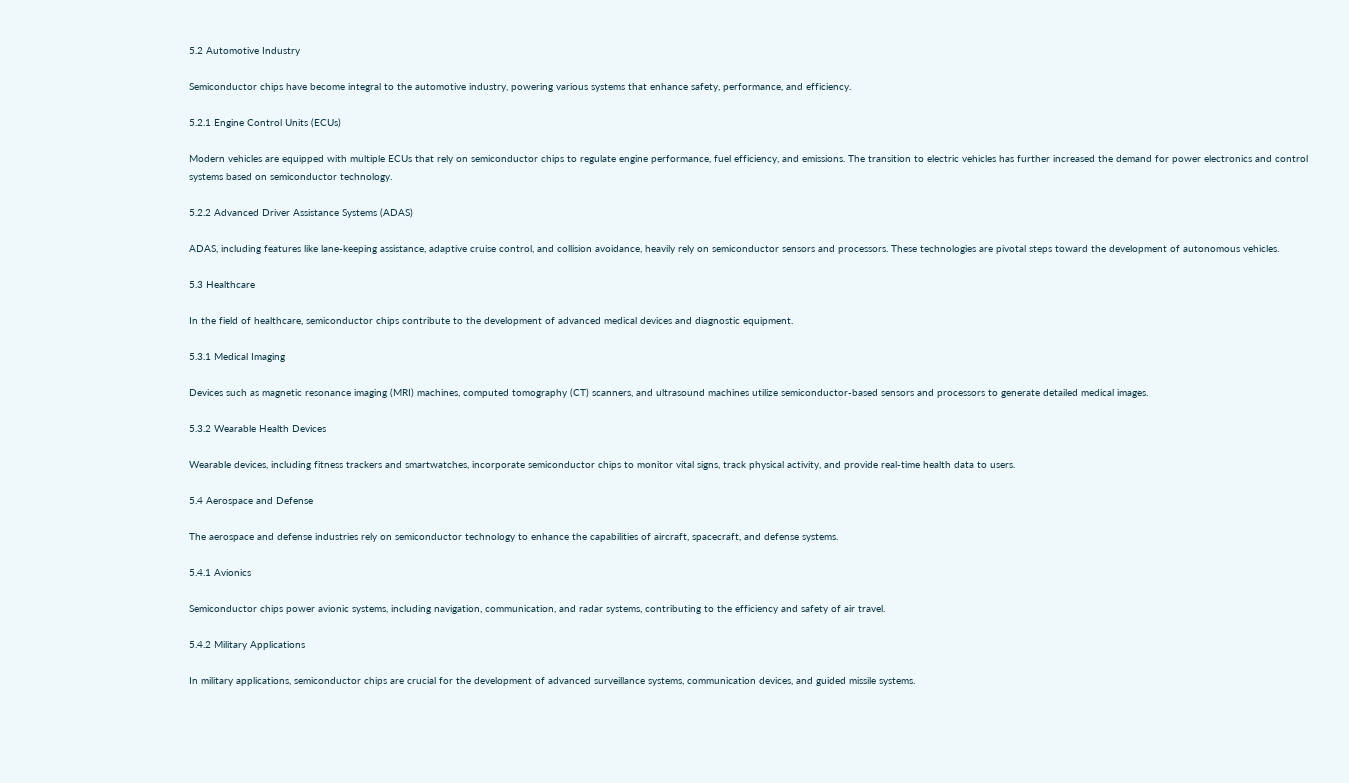5.2 Automotive Industry

Semiconductor chips have become integral to the automotive industry, powering various systems that enhance safety, performance, and efficiency.

5.2.1 Engine Control Units (ECUs)

Modern vehicles are equipped with multiple ECUs that rely on semiconductor chips to regulate engine performance, fuel efficiency, and emissions. The transition to electric vehicles has further increased the demand for power electronics and control systems based on semiconductor technology.

5.2.2 Advanced Driver Assistance Systems (ADAS)

ADAS, including features like lane-keeping assistance, adaptive cruise control, and collision avoidance, heavily rely on semiconductor sensors and processors. These technologies are pivotal steps toward the development of autonomous vehicles.

5.3 Healthcare

In the field of healthcare, semiconductor chips contribute to the development of advanced medical devices and diagnostic equipment.

5.3.1 Medical Imaging

Devices such as magnetic resonance imaging (MRI) machines, computed tomography (CT) scanners, and ultrasound machines utilize semiconductor-based sensors and processors to generate detailed medical images.

5.3.2 Wearable Health Devices

Wearable devices, including fitness trackers and smartwatches, incorporate semiconductor chips to monitor vital signs, track physical activity, and provide real-time health data to users.

5.4 Aerospace and Defense

The aerospace and defense industries rely on semiconductor technology to enhance the capabilities of aircraft, spacecraft, and defense systems.

5.4.1 Avionics

Semiconductor chips power avionic systems, including navigation, communication, and radar systems, contributing to the efficiency and safety of air travel.

5.4.2 Military Applications

In military applications, semiconductor chips are crucial for the development of advanced surveillance systems, communication devices, and guided missile systems.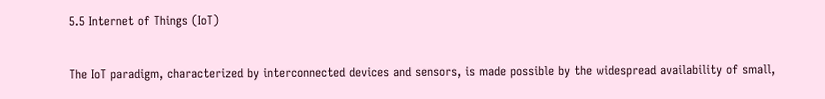5.5 Internet of Things (IoT)

The IoT paradigm, characterized by interconnected devices and sensors, is made possible by the widespread availability of small,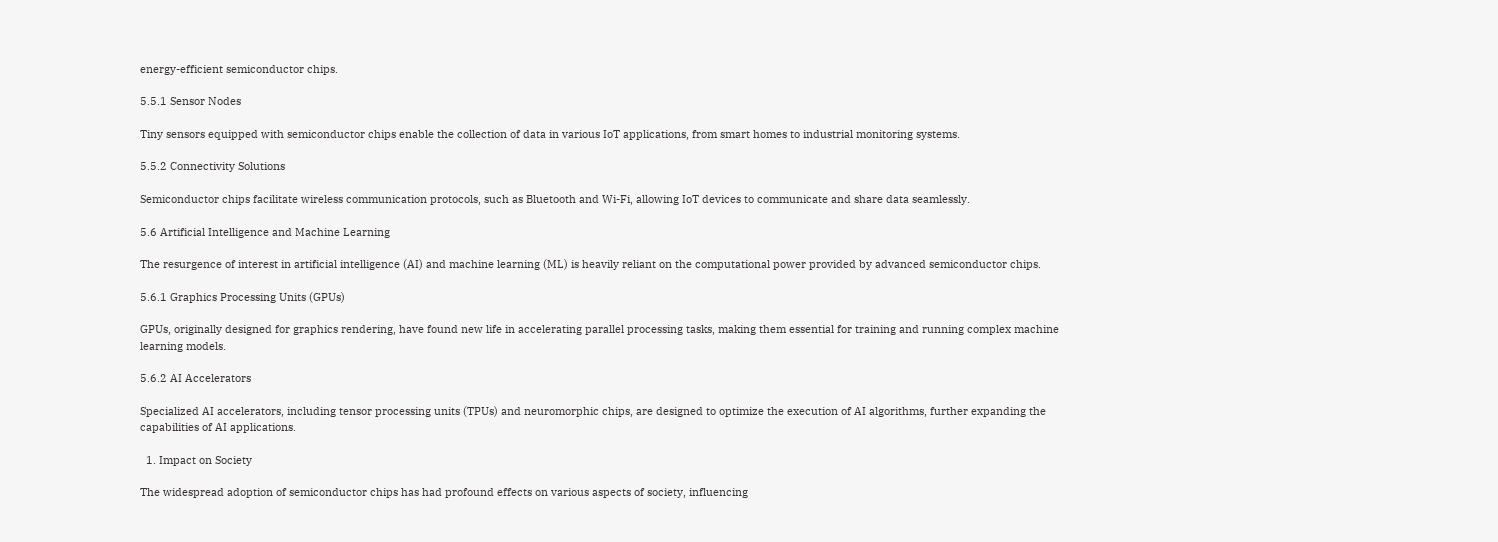energy-efficient semiconductor chips.

5.5.1 Sensor Nodes

Tiny sensors equipped with semiconductor chips enable the collection of data in various IoT applications, from smart homes to industrial monitoring systems.

5.5.2 Connectivity Solutions

Semiconductor chips facilitate wireless communication protocols, such as Bluetooth and Wi-Fi, allowing IoT devices to communicate and share data seamlessly.

5.6 Artificial Intelligence and Machine Learning

The resurgence of interest in artificial intelligence (AI) and machine learning (ML) is heavily reliant on the computational power provided by advanced semiconductor chips.

5.6.1 Graphics Processing Units (GPUs)

GPUs, originally designed for graphics rendering, have found new life in accelerating parallel processing tasks, making them essential for training and running complex machine learning models.

5.6.2 AI Accelerators

Specialized AI accelerators, including tensor processing units (TPUs) and neuromorphic chips, are designed to optimize the execution of AI algorithms, further expanding the capabilities of AI applications.

  1. Impact on Society

The widespread adoption of semiconductor chips has had profound effects on various aspects of society, influencing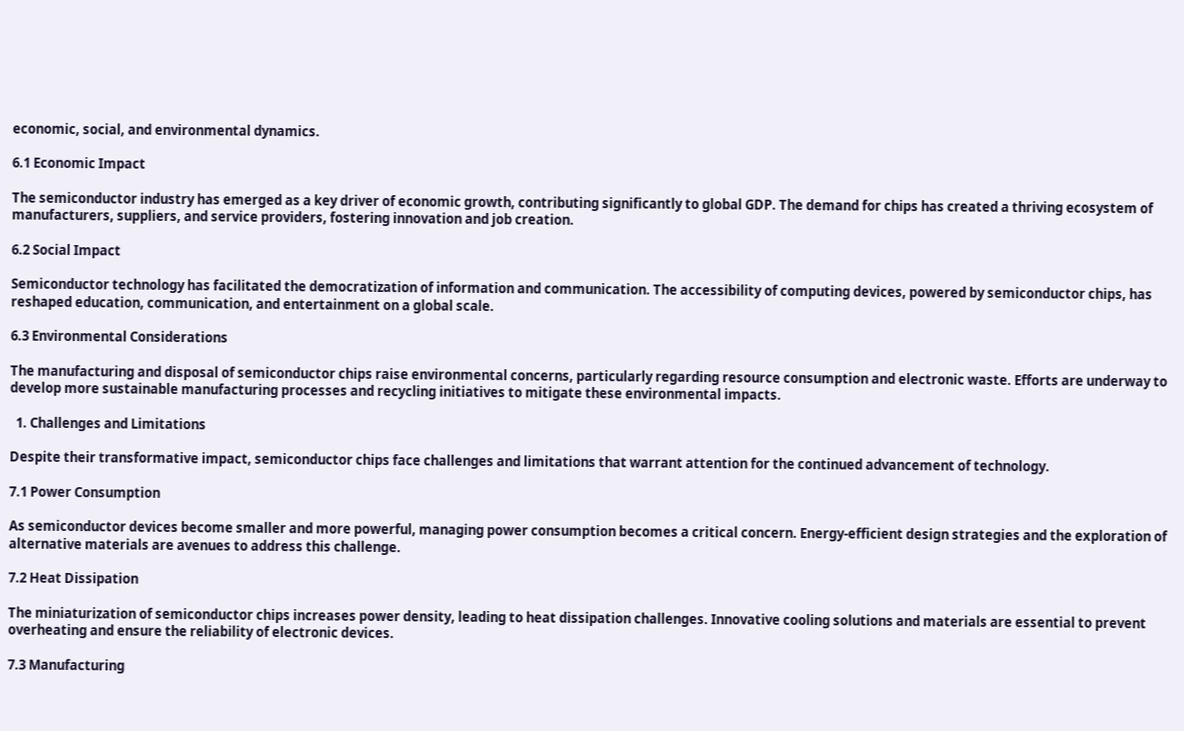economic, social, and environmental dynamics.

6.1 Economic Impact

The semiconductor industry has emerged as a key driver of economic growth, contributing significantly to global GDP. The demand for chips has created a thriving ecosystem of manufacturers, suppliers, and service providers, fostering innovation and job creation.

6.2 Social Impact

Semiconductor technology has facilitated the democratization of information and communication. The accessibility of computing devices, powered by semiconductor chips, has reshaped education, communication, and entertainment on a global scale.

6.3 Environmental Considerations

The manufacturing and disposal of semiconductor chips raise environmental concerns, particularly regarding resource consumption and electronic waste. Efforts are underway to develop more sustainable manufacturing processes and recycling initiatives to mitigate these environmental impacts.

  1. Challenges and Limitations

Despite their transformative impact, semiconductor chips face challenges and limitations that warrant attention for the continued advancement of technology.

7.1 Power Consumption

As semiconductor devices become smaller and more powerful, managing power consumption becomes a critical concern. Energy-efficient design strategies and the exploration of alternative materials are avenues to address this challenge.

7.2 Heat Dissipation

The miniaturization of semiconductor chips increases power density, leading to heat dissipation challenges. Innovative cooling solutions and materials are essential to prevent overheating and ensure the reliability of electronic devices.

7.3 Manufacturing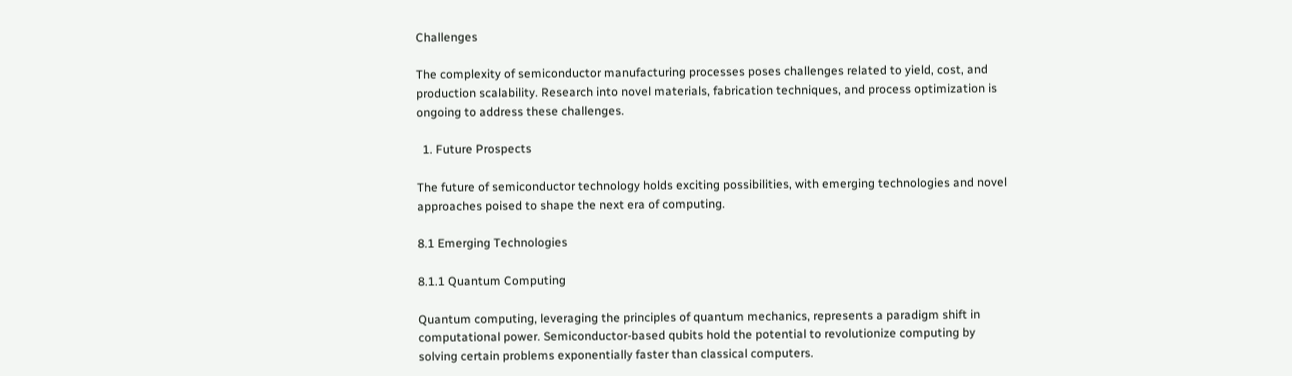Challenges

The complexity of semiconductor manufacturing processes poses challenges related to yield, cost, and production scalability. Research into novel materials, fabrication techniques, and process optimization is ongoing to address these challenges.

  1. Future Prospects

The future of semiconductor technology holds exciting possibilities, with emerging technologies and novel approaches poised to shape the next era of computing.

8.1 Emerging Technologies

8.1.1 Quantum Computing

Quantum computing, leveraging the principles of quantum mechanics, represents a paradigm shift in computational power. Semiconductor-based qubits hold the potential to revolutionize computing by solving certain problems exponentially faster than classical computers.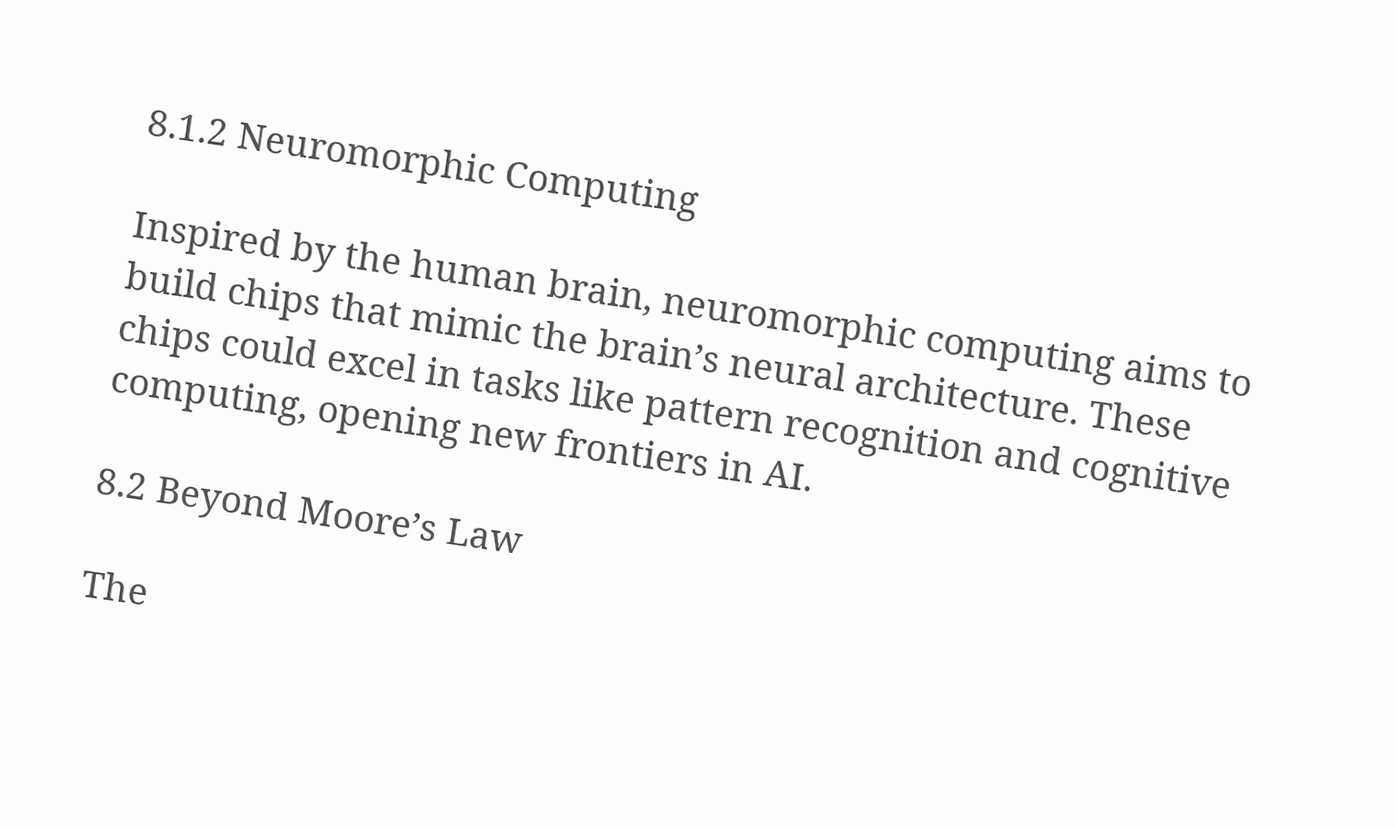8.1.2 Neuromorphic Computing

Inspired by the human brain, neuromorphic computing aims to build chips that mimic the brain’s neural architecture. These chips could excel in tasks like pattern recognition and cognitive computing, opening new frontiers in AI.

8.2 Beyond Moore’s Law

The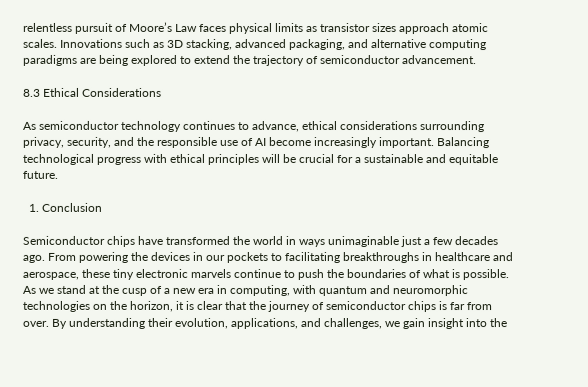relentless pursuit of Moore’s Law faces physical limits as transistor sizes approach atomic scales. Innovations such as 3D stacking, advanced packaging, and alternative computing paradigms are being explored to extend the trajectory of semiconductor advancement.

8.3 Ethical Considerations

As semiconductor technology continues to advance, ethical considerations surrounding privacy, security, and the responsible use of AI become increasingly important. Balancing technological progress with ethical principles will be crucial for a sustainable and equitable future.

  1. Conclusion

Semiconductor chips have transformed the world in ways unimaginable just a few decades ago. From powering the devices in our pockets to facilitating breakthroughs in healthcare and aerospace, these tiny electronic marvels continue to push the boundaries of what is possible. As we stand at the cusp of a new era in computing, with quantum and neuromorphic technologies on the horizon, it is clear that the journey of semiconductor chips is far from over. By understanding their evolution, applications, and challenges, we gain insight into the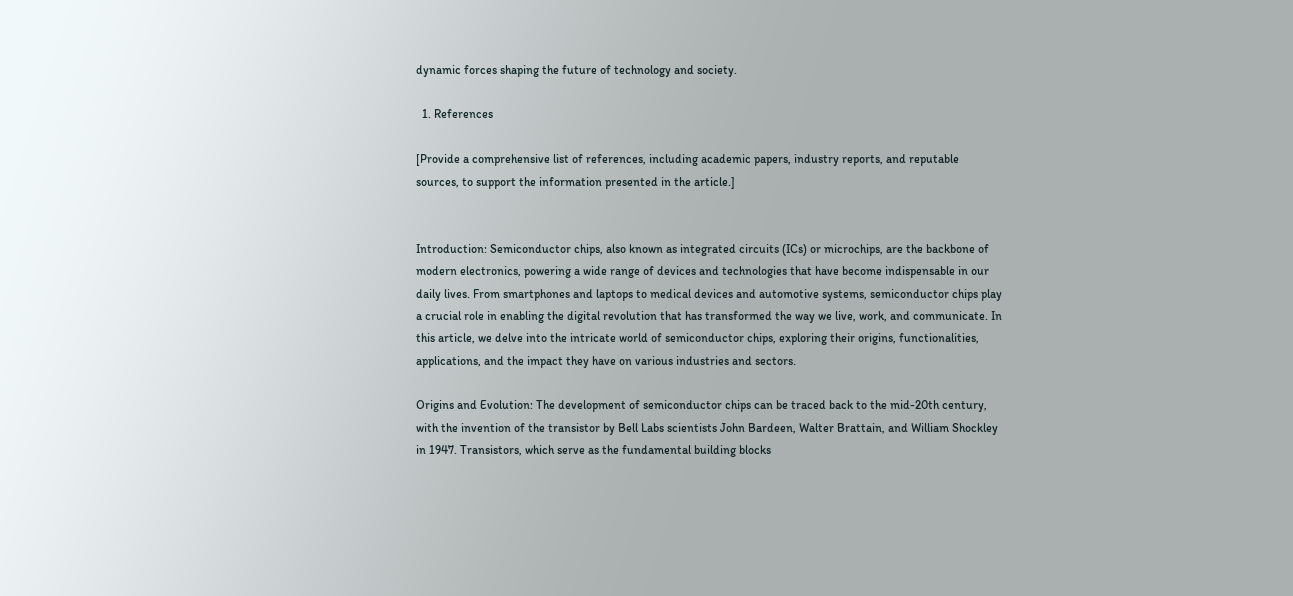dynamic forces shaping the future of technology and society.

  1. References

[Provide a comprehensive list of references, including academic papers, industry reports, and reputable sources, to support the information presented in the article.]


Introduction: Semiconductor chips, also known as integrated circuits (ICs) or microchips, are the backbone of modern electronics, powering a wide range of devices and technologies that have become indispensable in our daily lives. From smartphones and laptops to medical devices and automotive systems, semiconductor chips play a crucial role in enabling the digital revolution that has transformed the way we live, work, and communicate. In this article, we delve into the intricate world of semiconductor chips, exploring their origins, functionalities, applications, and the impact they have on various industries and sectors.

Origins and Evolution: The development of semiconductor chips can be traced back to the mid-20th century, with the invention of the transistor by Bell Labs scientists John Bardeen, Walter Brattain, and William Shockley in 1947. Transistors, which serve as the fundamental building blocks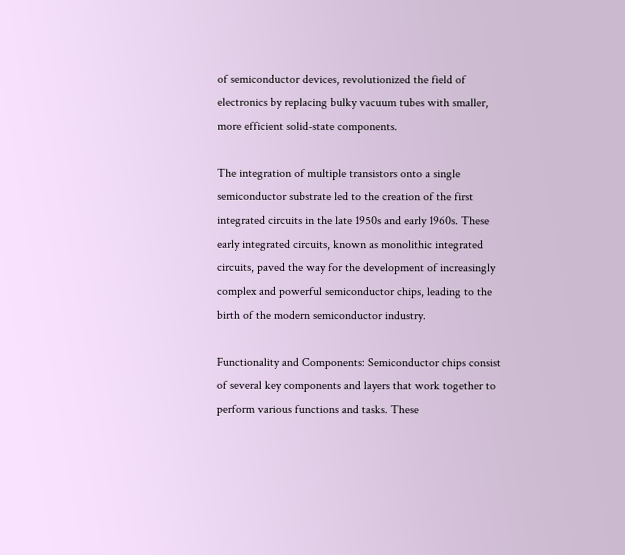of semiconductor devices, revolutionized the field of electronics by replacing bulky vacuum tubes with smaller, more efficient solid-state components.

The integration of multiple transistors onto a single semiconductor substrate led to the creation of the first integrated circuits in the late 1950s and early 1960s. These early integrated circuits, known as monolithic integrated circuits, paved the way for the development of increasingly complex and powerful semiconductor chips, leading to the birth of the modern semiconductor industry.

Functionality and Components: Semiconductor chips consist of several key components and layers that work together to perform various functions and tasks. These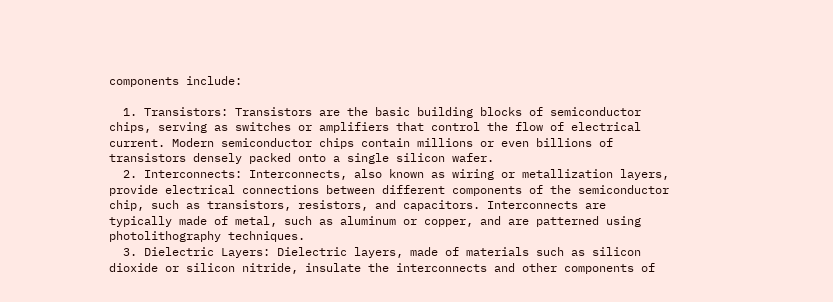components include:

  1. Transistors: Transistors are the basic building blocks of semiconductor chips, serving as switches or amplifiers that control the flow of electrical current. Modern semiconductor chips contain millions or even billions of transistors densely packed onto a single silicon wafer.
  2. Interconnects: Interconnects, also known as wiring or metallization layers, provide electrical connections between different components of the semiconductor chip, such as transistors, resistors, and capacitors. Interconnects are typically made of metal, such as aluminum or copper, and are patterned using photolithography techniques.
  3. Dielectric Layers: Dielectric layers, made of materials such as silicon dioxide or silicon nitride, insulate the interconnects and other components of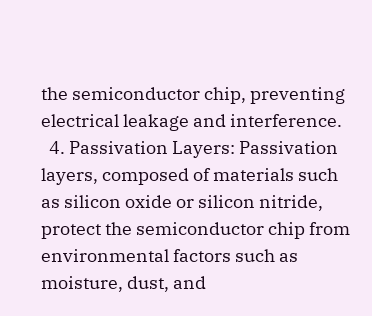the semiconductor chip, preventing electrical leakage and interference.
  4. Passivation Layers: Passivation layers, composed of materials such as silicon oxide or silicon nitride, protect the semiconductor chip from environmental factors such as moisture, dust, and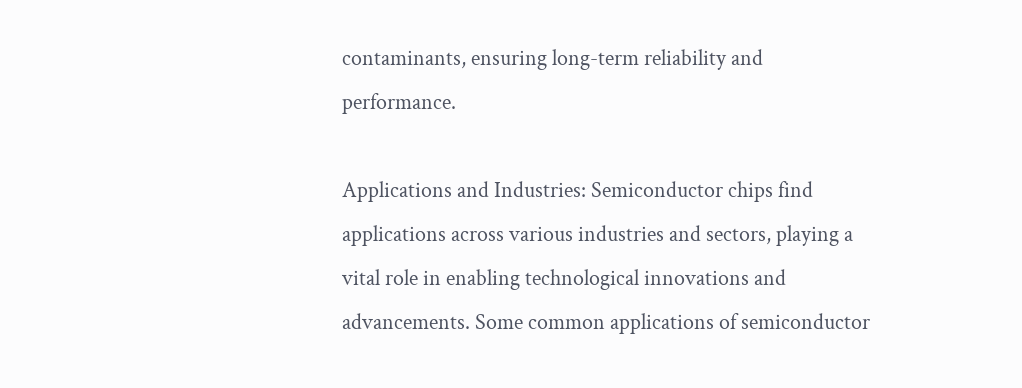contaminants, ensuring long-term reliability and performance.

Applications and Industries: Semiconductor chips find applications across various industries and sectors, playing a vital role in enabling technological innovations and advancements. Some common applications of semiconductor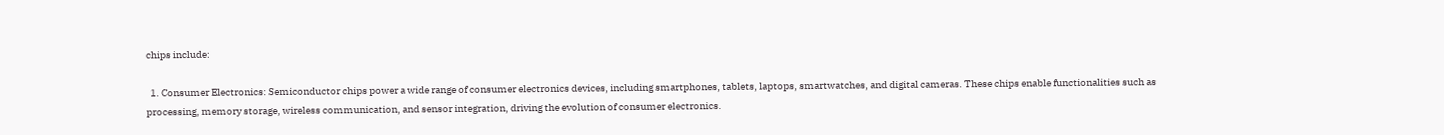chips include:

  1. Consumer Electronics: Semiconductor chips power a wide range of consumer electronics devices, including smartphones, tablets, laptops, smartwatches, and digital cameras. These chips enable functionalities such as processing, memory storage, wireless communication, and sensor integration, driving the evolution of consumer electronics.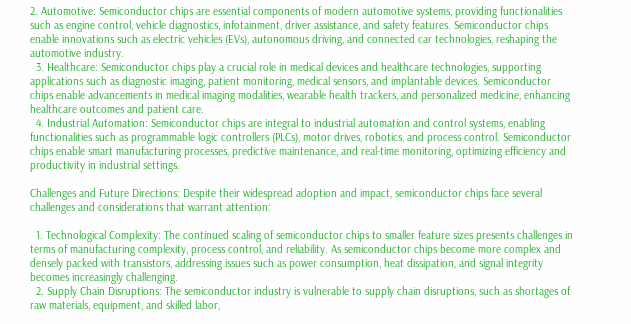2. Automotive: Semiconductor chips are essential components of modern automotive systems, providing functionalities such as engine control, vehicle diagnostics, infotainment, driver assistance, and safety features. Semiconductor chips enable innovations such as electric vehicles (EVs), autonomous driving, and connected car technologies, reshaping the automotive industry.
  3. Healthcare: Semiconductor chips play a crucial role in medical devices and healthcare technologies, supporting applications such as diagnostic imaging, patient monitoring, medical sensors, and implantable devices. Semiconductor chips enable advancements in medical imaging modalities, wearable health trackers, and personalized medicine, enhancing healthcare outcomes and patient care.
  4. Industrial Automation: Semiconductor chips are integral to industrial automation and control systems, enabling functionalities such as programmable logic controllers (PLCs), motor drives, robotics, and process control. Semiconductor chips enable smart manufacturing processes, predictive maintenance, and real-time monitoring, optimizing efficiency and productivity in industrial settings.

Challenges and Future Directions: Despite their widespread adoption and impact, semiconductor chips face several challenges and considerations that warrant attention:

  1. Technological Complexity: The continued scaling of semiconductor chips to smaller feature sizes presents challenges in terms of manufacturing complexity, process control, and reliability. As semiconductor chips become more complex and densely packed with transistors, addressing issues such as power consumption, heat dissipation, and signal integrity becomes increasingly challenging.
  2. Supply Chain Disruptions: The semiconductor industry is vulnerable to supply chain disruptions, such as shortages of raw materials, equipment, and skilled labor,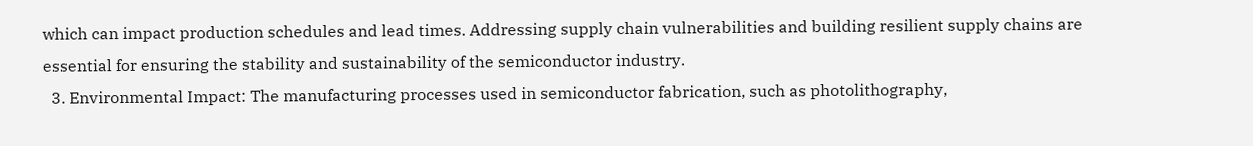which can impact production schedules and lead times. Addressing supply chain vulnerabilities and building resilient supply chains are essential for ensuring the stability and sustainability of the semiconductor industry.
  3. Environmental Impact: The manufacturing processes used in semiconductor fabrication, such as photolithography,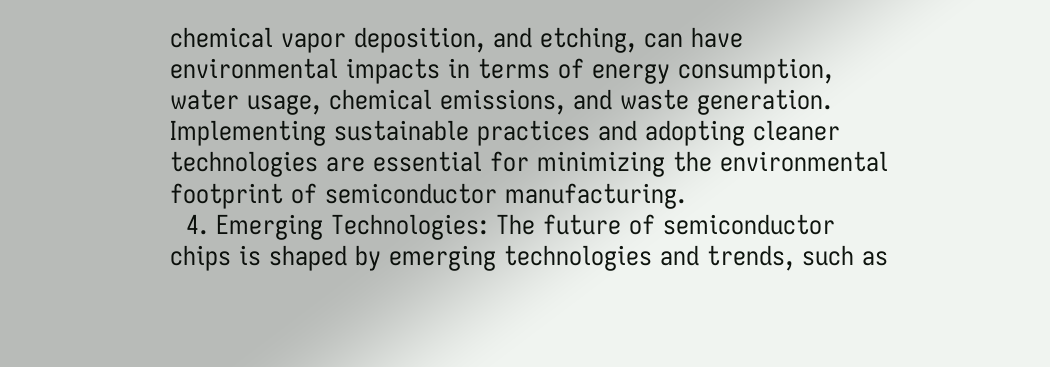chemical vapor deposition, and etching, can have environmental impacts in terms of energy consumption, water usage, chemical emissions, and waste generation. Implementing sustainable practices and adopting cleaner technologies are essential for minimizing the environmental footprint of semiconductor manufacturing.
  4. Emerging Technologies: The future of semiconductor chips is shaped by emerging technologies and trends, such as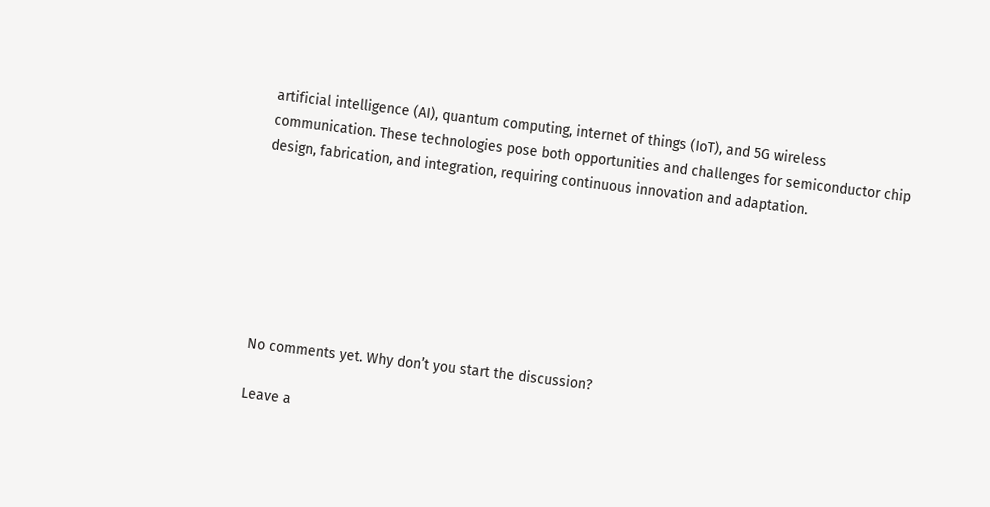artificial intelligence (AI), quantum computing, internet of things (IoT), and 5G wireless communication. These technologies pose both opportunities and challenges for semiconductor chip design, fabrication, and integration, requiring continuous innovation and adaptation.







No comments yet. Why don’t you start the discussion?

Leave a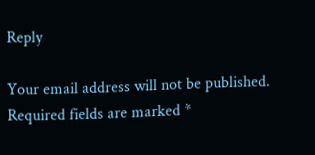Reply

Your email address will not be published. Required fields are marked *